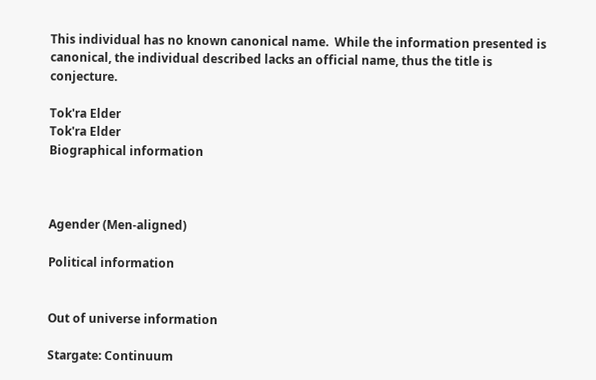This individual has no known canonical name.  While the information presented is canonical, the individual described lacks an official name, thus the title is conjecture.

Tok'ra Elder
Tok'ra Elder
Biographical information



Agender (Men-aligned)

Political information


Out of universe information

Stargate: Continuum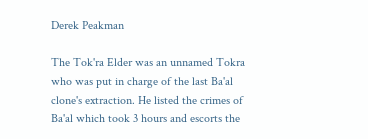Derek Peakman

The Tok'ra Elder was an unnamed Tokra who was put in charge of the last Ba'al clone's extraction. He listed the crimes of Ba'al which took 3 hours and escorts the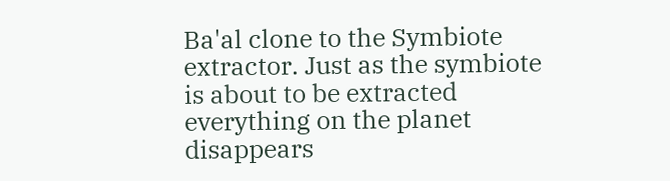Ba'al clone to the Symbiote extractor. Just as the symbiote is about to be extracted everything on the planet disappears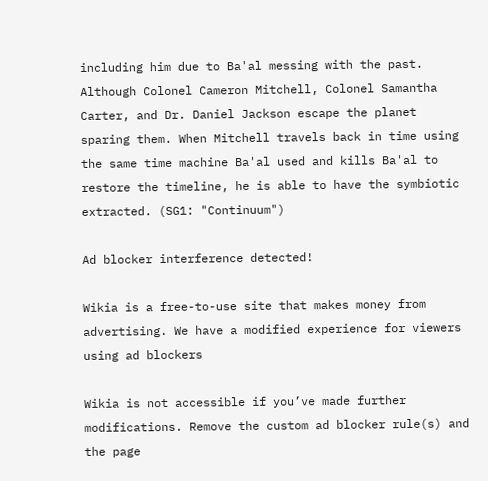including him due to Ba'al messing with the past. Although Colonel Cameron Mitchell, Colonel Samantha Carter, and Dr. Daniel Jackson escape the planet sparing them. When Mitchell travels back in time using the same time machine Ba'al used and kills Ba'al to restore the timeline, he is able to have the symbiotic extracted. (SG1: "Continuum")

Ad blocker interference detected!

Wikia is a free-to-use site that makes money from advertising. We have a modified experience for viewers using ad blockers

Wikia is not accessible if you’ve made further modifications. Remove the custom ad blocker rule(s) and the page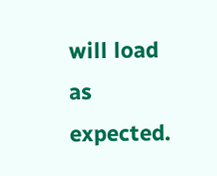will load as expected.